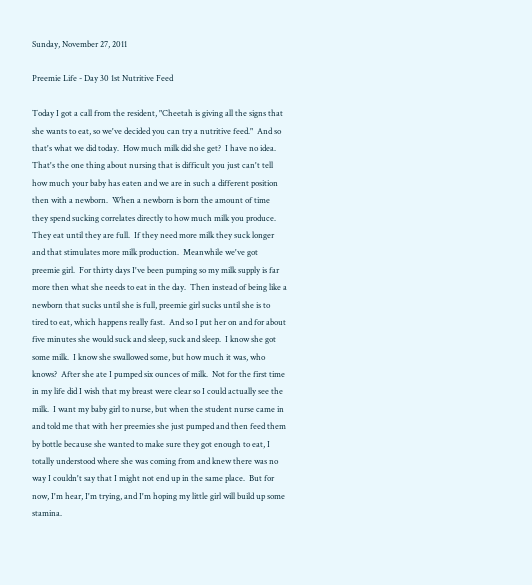Sunday, November 27, 2011

Preemie Life - Day 30 1st Nutritive Feed

Today I got a call from the resident, "Cheetah is giving all the signs that she wants to eat, so we've decided you can try a nutritive feed."  And so that's what we did today.  How much milk did she get?  I have no idea.  That's the one thing about nursing that is difficult you just can't tell how much your baby has eaten and we are in such a different position then with a newborn.  When a newborn is born the amount of time they spend sucking correlates directly to how much milk you produce.  They eat until they are full.  If they need more milk they suck longer and that stimulates more milk production.  Meanwhile we've got preemie girl.  For thirty days I've been pumping so my milk supply is far more then what she needs to eat in the day.  Then instead of being like a newborn that sucks until she is full, preemie girl sucks until she is to tired to eat, which happens really fast.  And so I put her on and for about five minutes she would suck and sleep, suck and sleep.  I know she got some milk.  I know she swallowed some, but how much it was, who knows?  After she ate I pumped six ounces of milk.  Not for the first time in my life did I wish that my breast were clear so I could actually see the milk.  I want my baby girl to nurse, but when the student nurse came in and told me that with her preemies she just pumped and then feed them by bottle because she wanted to make sure they got enough to eat, I totally understood where she was coming from and knew there was no way I couldn't say that I might not end up in the same place.  But for now, I'm hear, I'm trying, and I'm hoping my little girl will build up some stamina.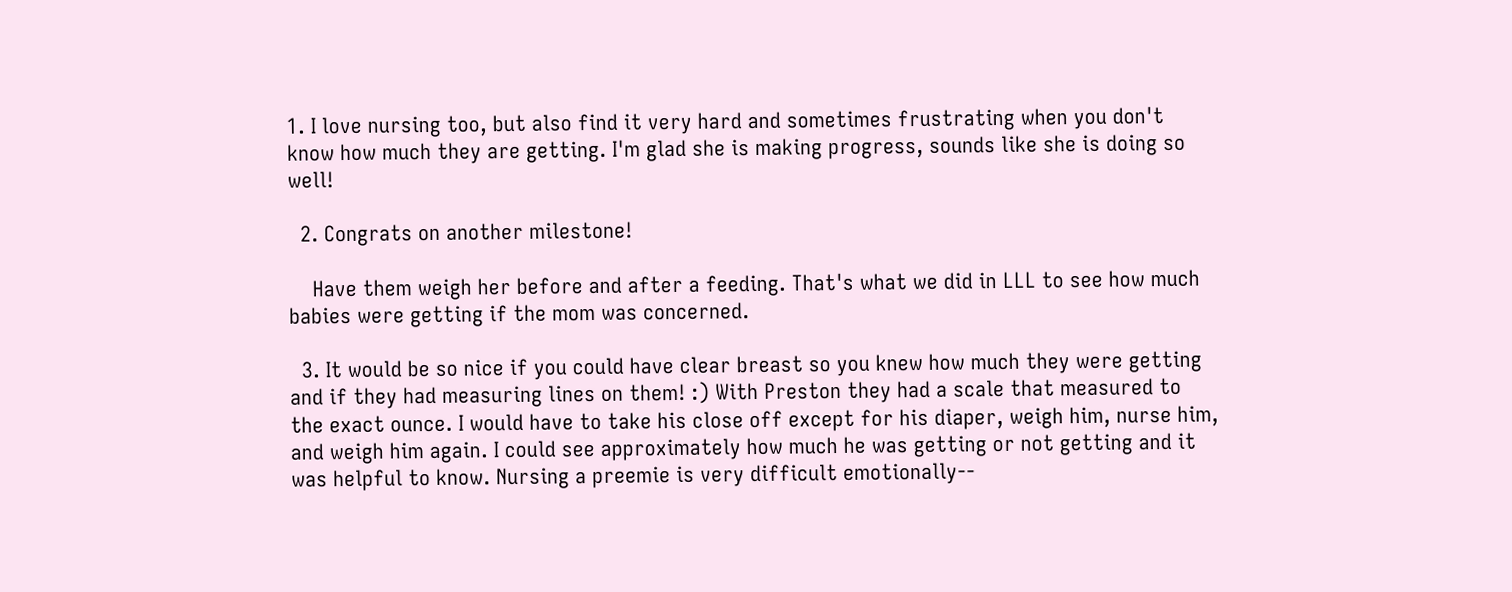1. I love nursing too, but also find it very hard and sometimes frustrating when you don't know how much they are getting. I'm glad she is making progress, sounds like she is doing so well!

  2. Congrats on another milestone!

    Have them weigh her before and after a feeding. That's what we did in LLL to see how much babies were getting if the mom was concerned.

  3. It would be so nice if you could have clear breast so you knew how much they were getting and if they had measuring lines on them! :) With Preston they had a scale that measured to the exact ounce. I would have to take his close off except for his diaper, weigh him, nurse him, and weigh him again. I could see approximately how much he was getting or not getting and it was helpful to know. Nursing a preemie is very difficult emotionally--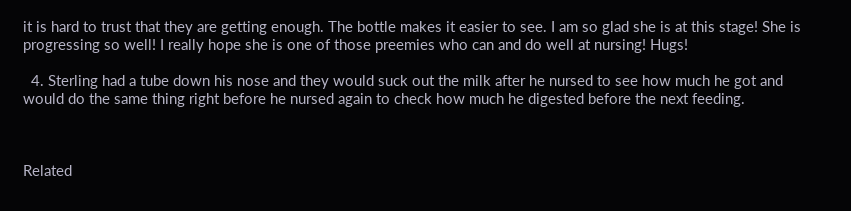it is hard to trust that they are getting enough. The bottle makes it easier to see. I am so glad she is at this stage! She is progressing so well! I really hope she is one of those preemies who can and do well at nursing! Hugs!

  4. Sterling had a tube down his nose and they would suck out the milk after he nursed to see how much he got and would do the same thing right before he nursed again to check how much he digested before the next feeding.



Related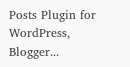Posts Plugin for WordPress, Blogger...